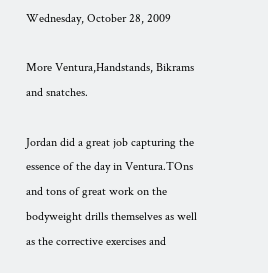Wednesday, October 28, 2009

More Ventura,Handstands, Bikrams and snatches.

Jordan did a great job capturing the essence of the day in Ventura.TOns and tons of great work on the bodyweight drills themselves as well as the corrective exercises and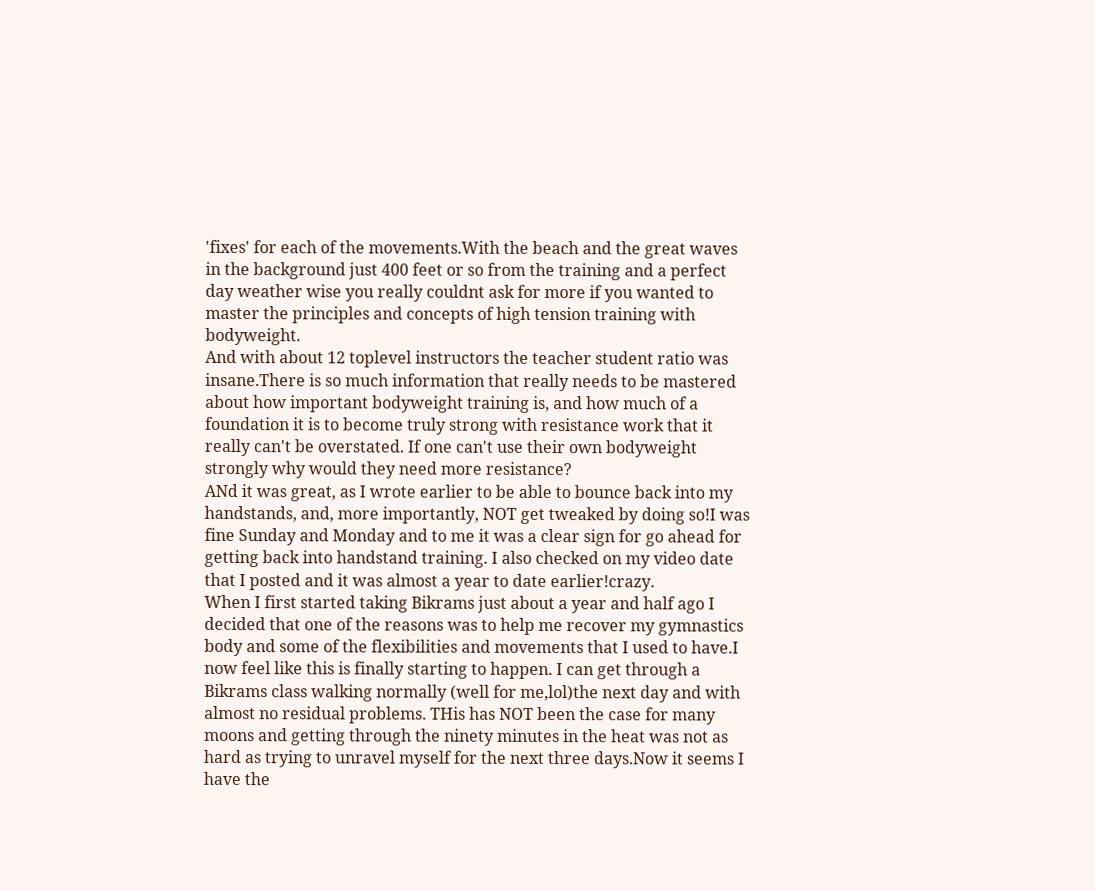'fixes' for each of the movements.With the beach and the great waves in the background just 400 feet or so from the training and a perfect day weather wise you really couldnt ask for more if you wanted to master the principles and concepts of high tension training with bodyweight.
And with about 12 toplevel instructors the teacher student ratio was insane.There is so much information that really needs to be mastered about how important bodyweight training is, and how much of a foundation it is to become truly strong with resistance work that it really can't be overstated. If one can't use their own bodyweight strongly why would they need more resistance?
ANd it was great, as I wrote earlier to be able to bounce back into my handstands, and, more importantly, NOT get tweaked by doing so!I was fine Sunday and Monday and to me it was a clear sign for go ahead for getting back into handstand training. I also checked on my video date that I posted and it was almost a year to date earlier!crazy.
When I first started taking Bikrams just about a year and half ago I decided that one of the reasons was to help me recover my gymnastics body and some of the flexibilities and movements that I used to have.I now feel like this is finally starting to happen. I can get through a Bikrams class walking normally (well for me,lol)the next day and with almost no residual problems. THis has NOT been the case for many moons and getting through the ninety minutes in the heat was not as hard as trying to unravel myself for the next three days.Now it seems I have the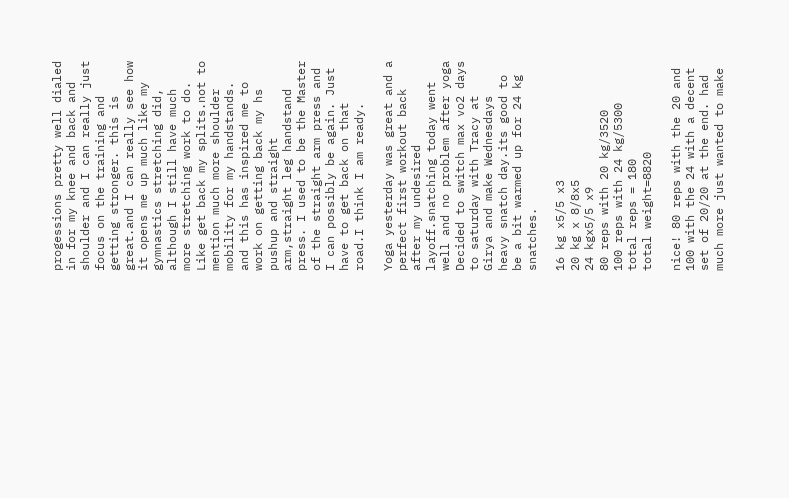progessions pretty well dialed in for my knee and back and shoulder and I can really just focus on the training and getting stronger. this is great.and I can really see how it opens me up much like my gymnastics stretching did, although I still have much more stretching work to do. Like get back my splits.not to mention much more shoulder mobility for my handstands.
and this has inspired me to work on getting back my hs pushup and straight arm,straight leg handstand press. I used to be the Master of the straight arm press and I can possibly be again. Just have to get back on that road.I think I am ready.

Yoga yesterday was great and a perfect first workout back after my undesired layoff.snatching today went well and no problem after yoga
Decided to switch max vo2 days to saturday with Tracy at Girya and make Wednesdays heavy snatch day.its good to be a bit warmed up for 24 kg snatches.

16 kg x5/5 x3
20 kg x 8/8x5
24 kgx5/5 x9
80 reps with 20 kg/3520
100 reps with 24 kg/5300
total reps = 180
total weight=8820

nice! 80 reps with the 20 and 100 with the 24 with a decent set of 20/20 at the end. had much more just wanted to make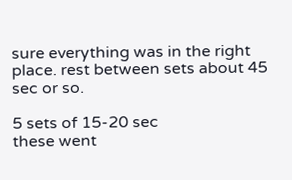sure everything was in the right place. rest between sets about 45 sec or so.

5 sets of 15-20 sec
these went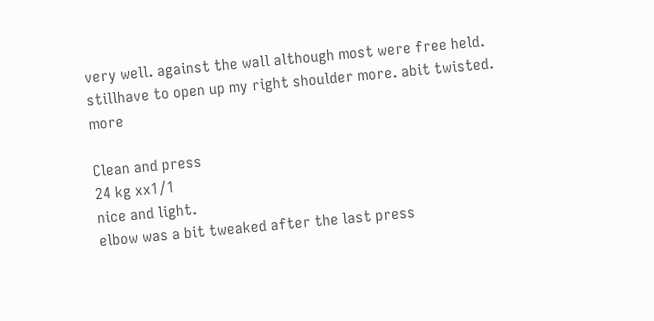very well. against the wall although most were free held. stillhave to open up my right shoulder more. abit twisted. more

Clean and press
24 kg xx1/1
nice and light.
elbow was a bit tweaked after the last press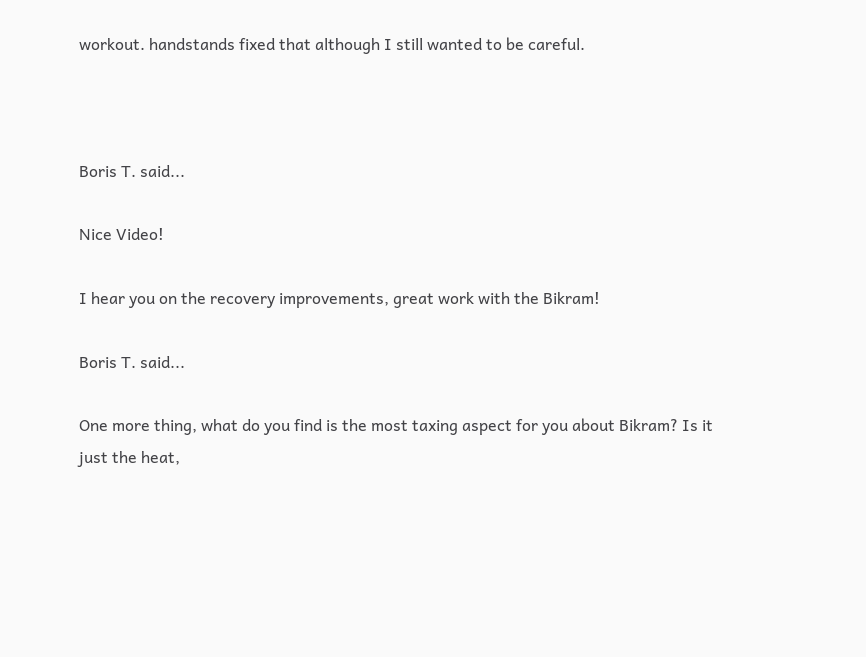workout. handstands fixed that although I still wanted to be careful.



Boris T. said...

Nice Video!

I hear you on the recovery improvements, great work with the Bikram!

Boris T. said...

One more thing, what do you find is the most taxing aspect for you about Bikram? Is it just the heat,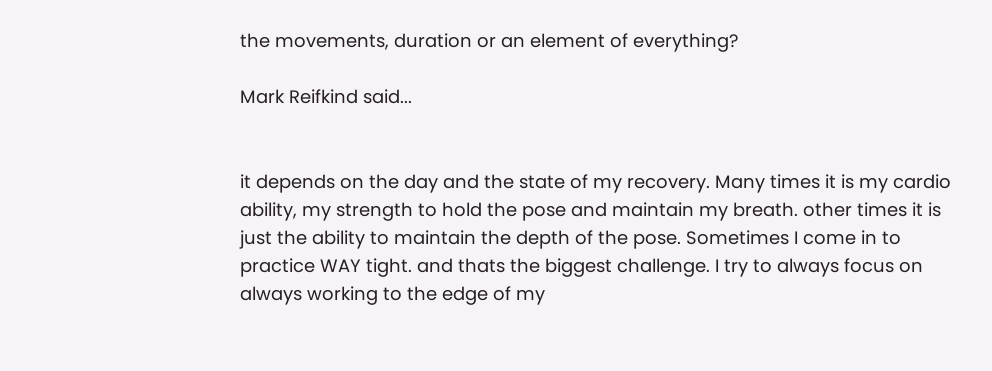the movements, duration or an element of everything?

Mark Reifkind said...


it depends on the day and the state of my recovery. Many times it is my cardio ability, my strength to hold the pose and maintain my breath. other times it is just the ability to maintain the depth of the pose. Sometimes I come in to practice WAY tight. and thats the biggest challenge. I try to always focus on always working to the edge of my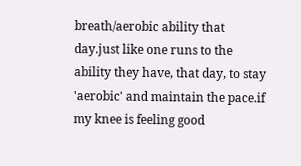breath/aerobic ability that day.just like one runs to the ability they have, that day, to stay 'aerobic' and maintain the pace.if my knee is feeling good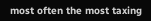most often the most taxing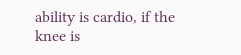ability is cardio, if the knee is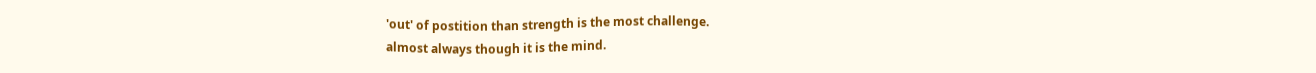'out' of postition than strength is the most challenge.
almost always though it is the mind.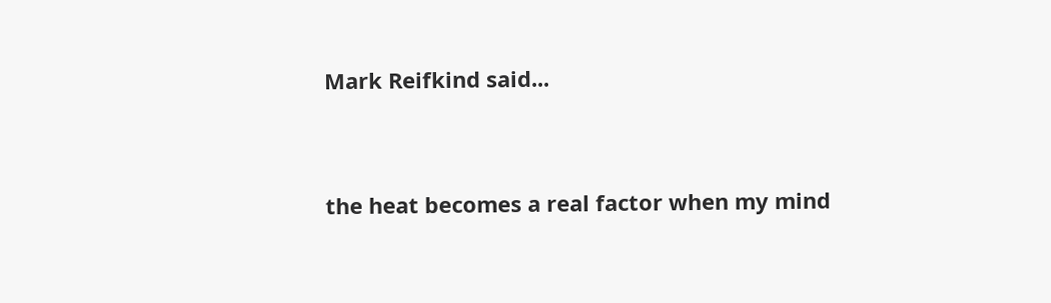Mark Reifkind said...


the heat becomes a real factor when my mind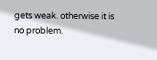gets weak. otherwise it is no problem.